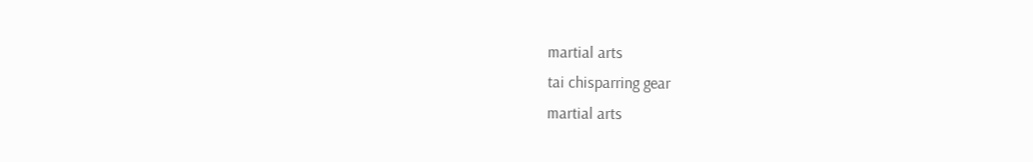martial arts
tai chisparring gear
martial arts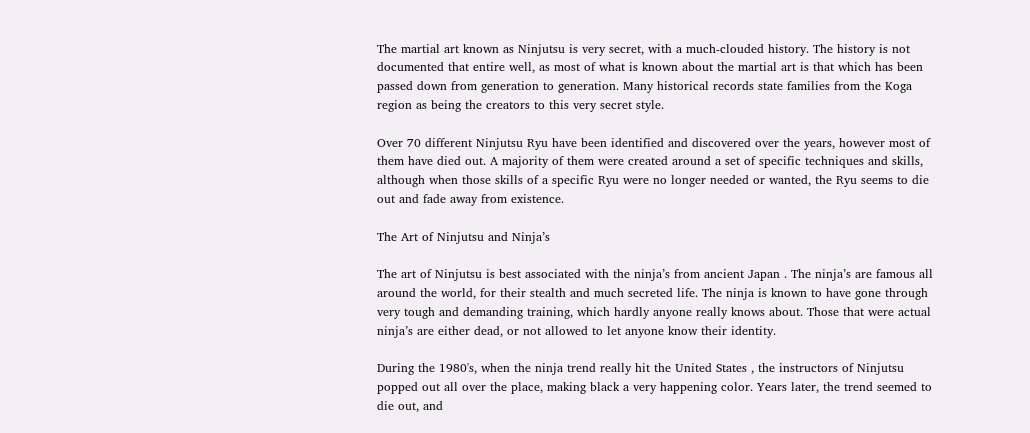The martial art known as Ninjutsu is very secret, with a much-clouded history. The history is not documented that entire well, as most of what is known about the martial art is that which has been passed down from generation to generation. Many historical records state families from the Koga region as being the creators to this very secret style.

Over 70 different Ninjutsu Ryu have been identified and discovered over the years, however most of them have died out. A majority of them were created around a set of specific techniques and skills, although when those skills of a specific Ryu were no longer needed or wanted, the Ryu seems to die out and fade away from existence.

The Art of Ninjutsu and Ninja’s

The art of Ninjutsu is best associated with the ninja’s from ancient Japan . The ninja’s are famous all around the world, for their stealth and much secreted life. The ninja is known to have gone through very tough and demanding training, which hardly anyone really knows about. Those that were actual ninja’s are either dead, or not allowed to let anyone know their identity.

During the 1980's, when the ninja trend really hit the United States , the instructors of Ninjutsu popped out all over the place, making black a very happening color. Years later, the trend seemed to die out, and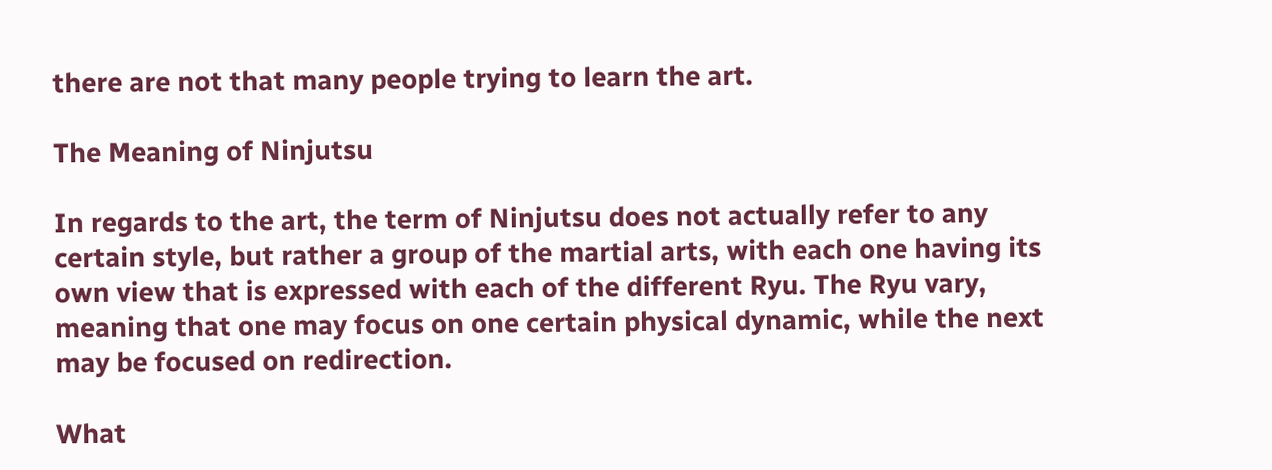there are not that many people trying to learn the art.

The Meaning of Ninjutsu

In regards to the art, the term of Ninjutsu does not actually refer to any certain style, but rather a group of the martial arts, with each one having its own view that is expressed with each of the different Ryu. The Ryu vary, meaning that one may focus on one certain physical dynamic, while the next may be focused on redirection.

What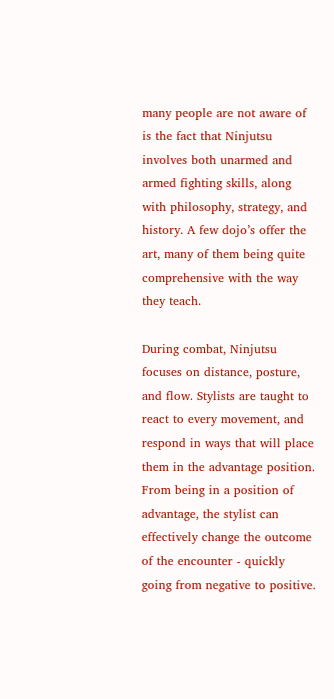many people are not aware of is the fact that Ninjutsu involves both unarmed and armed fighting skills, along with philosophy, strategy, and history. A few dojo’s offer the art, many of them being quite comprehensive with the way they teach.

During combat, Ninjutsu focuses on distance, posture, and flow. Stylists are taught to react to every movement, and respond in ways that will place them in the advantage position. From being in a position of advantage, the stylist can effectively change the outcome of the encounter - quickly going from negative to positive.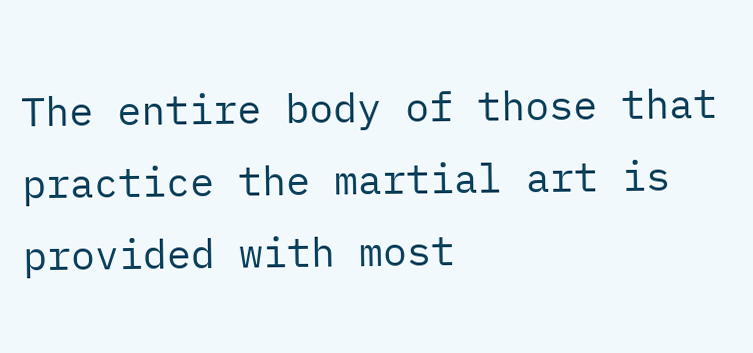The entire body of those that practice the martial art is provided with most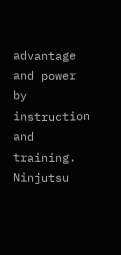advantage and power by instruction and training. Ninjutsu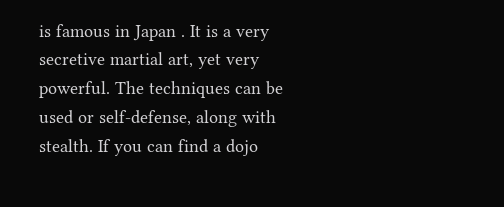is famous in Japan . It is a very secretive martial art, yet very powerful. The techniques can be used or self-defense, along with stealth. If you can find a dojo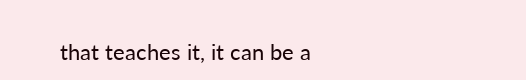that teaches it, it can be a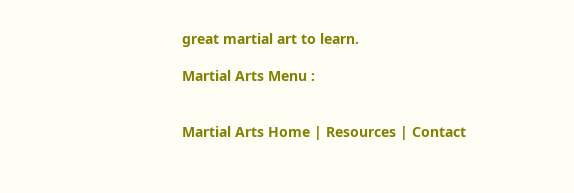great martial art to learn.

Martial Arts Menu :


Martial Arts Home | Resources | Contact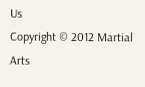Us
Copyright © 2012 Martial Arts